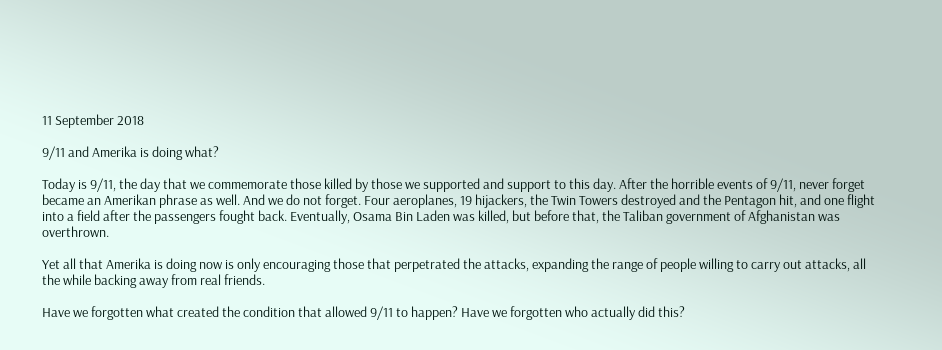11 September 2018

9/11 and Amerika is doing what?

Today is 9/11, the day that we commemorate those killed by those we supported and support to this day. After the horrible events of 9/11, never forget became an Amerikan phrase as well. And we do not forget. Four aeroplanes, 19 hijackers, the Twin Towers destroyed and the Pentagon hit, and one flight into a field after the passengers fought back. Eventually, Osama Bin Laden was killed, but before that, the Taliban government of Afghanistan was overthrown.

Yet all that Amerika is doing now is only encouraging those that perpetrated the attacks, expanding the range of people willing to carry out attacks, all the while backing away from real friends.

Have we forgotten what created the condition that allowed 9/11 to happen? Have we forgotten who actually did this?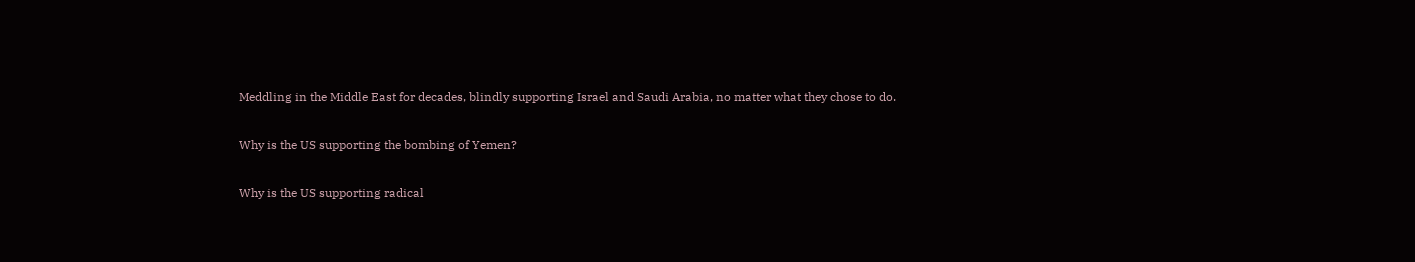Meddling in the Middle East for decades, blindly supporting Israel and Saudi Arabia, no matter what they chose to do.

Why is the US supporting the bombing of Yemen?

Why is the US supporting radical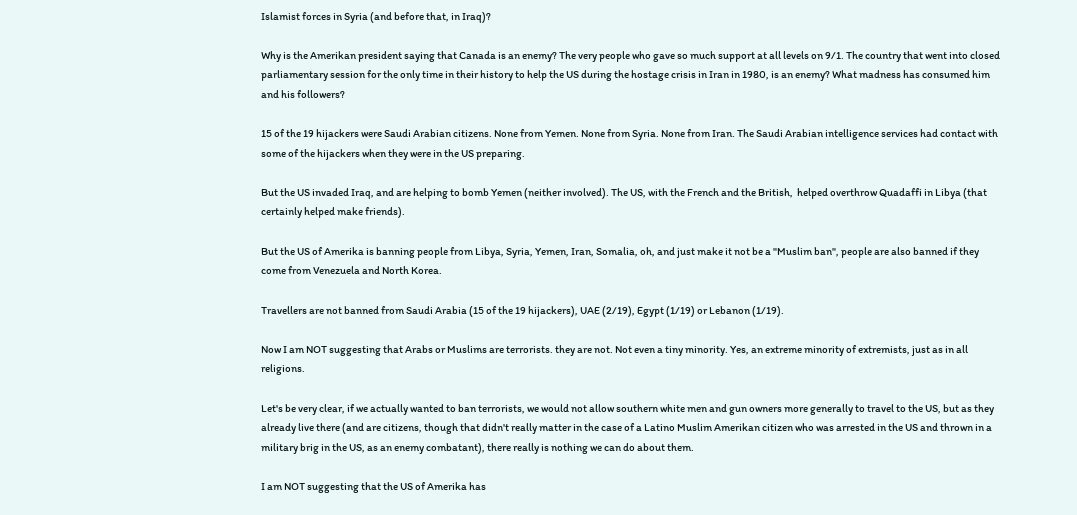Islamist forces in Syria (and before that, in Iraq)?

Why is the Amerikan president saying that Canada is an enemy? The very people who gave so much support at all levels on 9/1. The country that went into closed parliamentary session for the only time in their history to help the US during the hostage crisis in Iran in 1980, is an enemy? What madness has consumed him and his followers?

15 of the 19 hijackers were Saudi Arabian citizens. None from Yemen. None from Syria. None from Iran. The Saudi Arabian intelligence services had contact with some of the hijackers when they were in the US preparing.

But the US invaded Iraq, and are helping to bomb Yemen (neither involved). The US, with the French and the British,  helped overthrow Quadaffi in Libya (that certainly helped make friends).

But the US of Amerika is banning people from Libya, Syria, Yemen, Iran, Somalia, oh, and just make it not be a "Muslim ban", people are also banned if they come from Venezuela and North Korea.

Travellers are not banned from Saudi Arabia (15 of the 19 hijackers), UAE (2/19), Egypt (1/19) or Lebanon (1/19).

Now I am NOT suggesting that Arabs or Muslims are terrorists. they are not. Not even a tiny minority. Yes, an extreme minority of extremists, just as in all religions.

Let's be very clear, if we actually wanted to ban terrorists, we would not allow southern white men and gun owners more generally to travel to the US, but as they already live there (and are citizens, though that didn't really matter in the case of a Latino Muslim Amerikan citizen who was arrested in the US and thrown in a military brig in the US, as an enemy combatant), there really is nothing we can do about them.

I am NOT suggesting that the US of Amerika has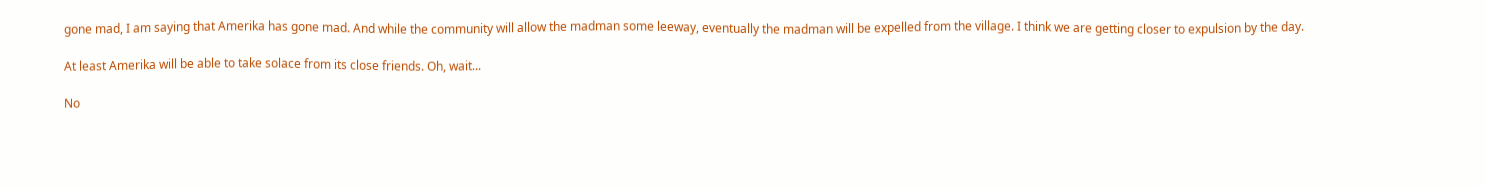gone mad, I am saying that Amerika has gone mad. And while the community will allow the madman some leeway, eventually the madman will be expelled from the village. I think we are getting closer to expulsion by the day.

At least Amerika will be able to take solace from its close friends. Oh, wait...

No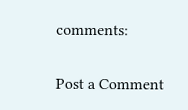comments:

Post a Comment